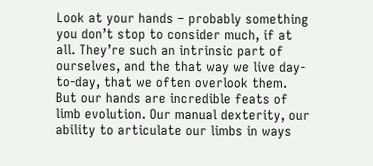Look at your hands – probably something you don’t stop to consider much, if at all. They’re such an intrinsic part of ourselves, and the that way we live day-to-day, that we often overlook them. But our hands are incredible feats of limb evolution. Our manual dexterity, our ability to articulate our limbs in ways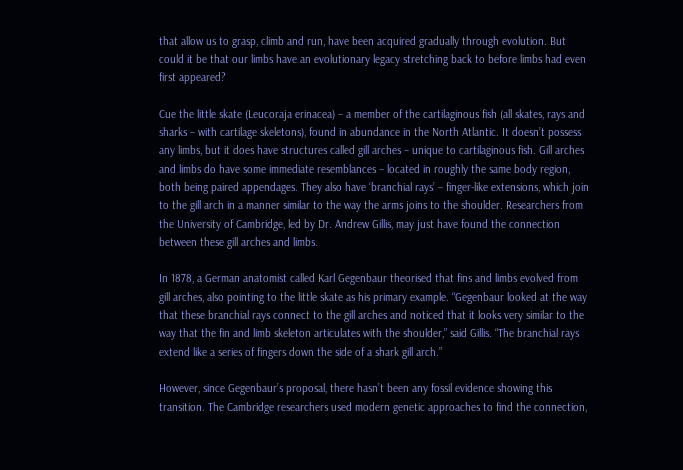that allow us to grasp, climb and run, have been acquired gradually through evolution. But could it be that our limbs have an evolutionary legacy stretching back to before limbs had even first appeared?

Cue the little skate (Leucoraja erinacea) – a member of the cartilaginous fish (all skates, rays and sharks – with cartilage skeletons), found in abundance in the North Atlantic. It doesn’t possess any limbs, but it does have structures called gill arches – unique to cartilaginous fish. Gill arches and limbs do have some immediate resemblances – located in roughly the same body region, both being paired appendages. They also have ‘branchial rays’ – finger-like extensions, which join to the gill arch in a manner similar to the way the arms joins to the shoulder. Researchers from the University of Cambridge, led by Dr. Andrew Gillis, may just have found the connection between these gill arches and limbs.

In 1878, a German anatomist called Karl Gegenbaur theorised that fins and limbs evolved from gill arches, also pointing to the little skate as his primary example. “Gegenbaur looked at the way that these branchial rays connect to the gill arches and noticed that it looks very similar to the way that the fin and limb skeleton articulates with the shoulder,” said Gillis. “The branchial rays extend like a series of fingers down the side of a shark gill arch.”

However, since Gegenbaur’s proposal, there hasn’t been any fossil evidence showing this transition. The Cambridge researchers used modern genetic approaches to find the connection,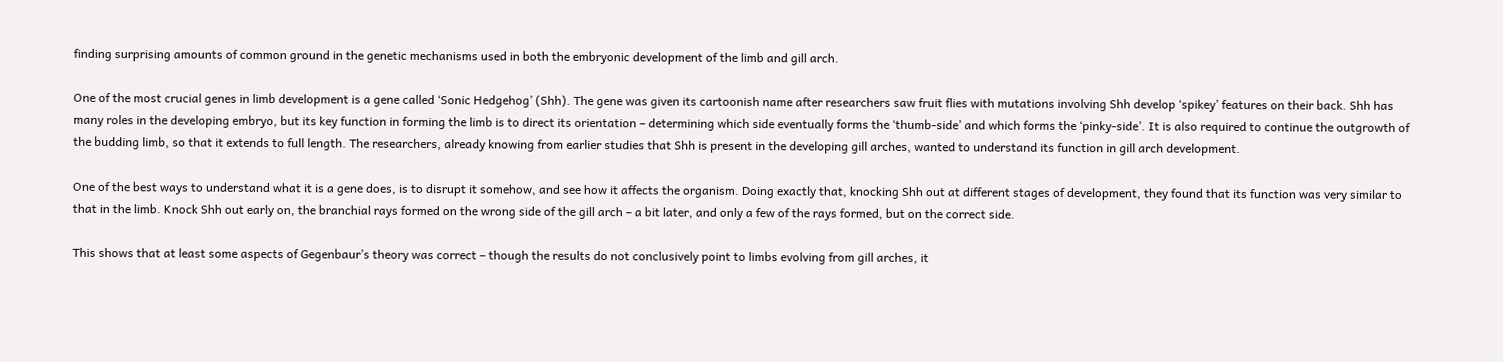finding surprising amounts of common ground in the genetic mechanisms used in both the embryonic development of the limb and gill arch.

One of the most crucial genes in limb development is a gene called ‘Sonic Hedgehog’ (Shh). The gene was given its cartoonish name after researchers saw fruit flies with mutations involving Shh develop ‘spikey’ features on their back. Shh has many roles in the developing embryo, but its key function in forming the limb is to direct its orientation – determining which side eventually forms the ‘thumb-side’ and which forms the ‘pinky-side’. It is also required to continue the outgrowth of the budding limb, so that it extends to full length. The researchers, already knowing from earlier studies that Shh is present in the developing gill arches, wanted to understand its function in gill arch development.

One of the best ways to understand what it is a gene does, is to disrupt it somehow, and see how it affects the organism. Doing exactly that, knocking Shh out at different stages of development, they found that its function was very similar to that in the limb. Knock Shh out early on, the branchial rays formed on the wrong side of the gill arch – a bit later, and only a few of the rays formed, but on the correct side.

This shows that at least some aspects of Gegenbaur’s theory was correct – though the results do not conclusively point to limbs evolving from gill arches, it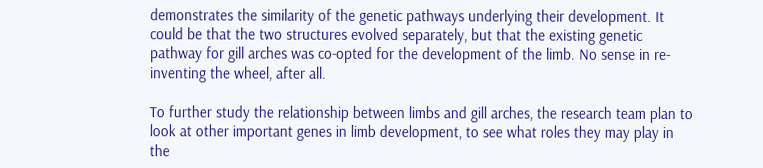demonstrates the similarity of the genetic pathways underlying their development. It could be that the two structures evolved separately, but that the existing genetic pathway for gill arches was co-opted for the development of the limb. No sense in re-inventing the wheel, after all.

To further study the relationship between limbs and gill arches, the research team plan to look at other important genes in limb development, to see what roles they may play in the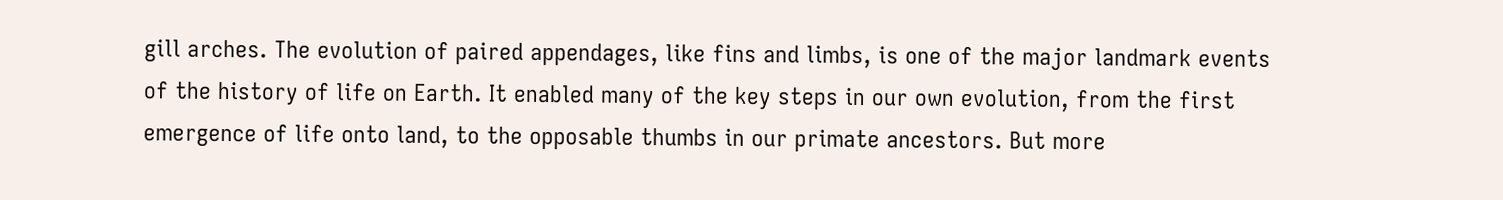gill arches. The evolution of paired appendages, like fins and limbs, is one of the major landmark events of the history of life on Earth. It enabled many of the key steps in our own evolution, from the first emergence of life onto land, to the opposable thumbs in our primate ancestors. But more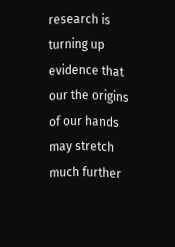research is turning up evidence that our the origins of our hands may stretch much further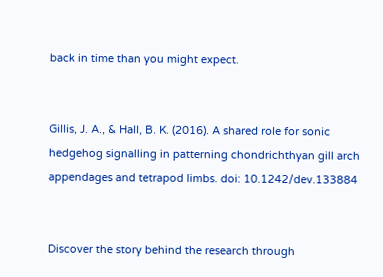back in time than you might expect.


Gillis, J. A., & Hall, B. K. (2016). A shared role for sonic hedgehog signalling in patterning chondrichthyan gill arch appendages and tetrapod limbs. doi: 10.1242/dev.133884


Discover the story behind the research through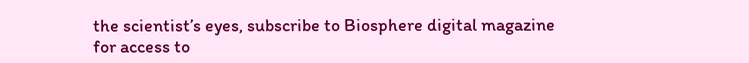the scientist’s eyes, subscribe to Biosphere digital magazine for access to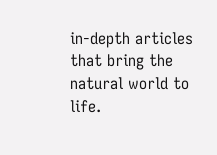in-depth articles that bring the natural world to life.